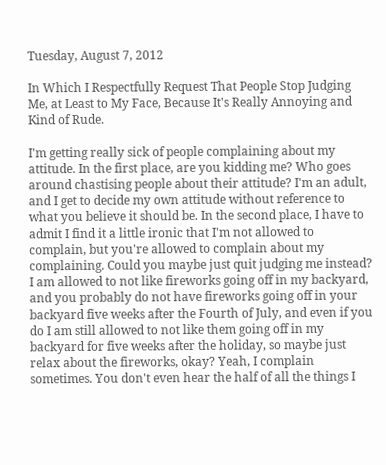Tuesday, August 7, 2012

In Which I Respectfully Request That People Stop Judging Me, at Least to My Face, Because It's Really Annoying and Kind of Rude.

I'm getting really sick of people complaining about my attitude. In the first place, are you kidding me? Who goes around chastising people about their attitude? I'm an adult, and I get to decide my own attitude without reference to what you believe it should be. In the second place, I have to admit I find it a little ironic that I'm not allowed to complain, but you're allowed to complain about my complaining. Could you maybe just quit judging me instead? I am allowed to not like fireworks going off in my backyard, and you probably do not have fireworks going off in your backyard five weeks after the Fourth of July, and even if you do I am still allowed to not like them going off in my backyard for five weeks after the holiday, so maybe just relax about the fireworks, okay? Yeah, I complain sometimes. You don't even hear the half of all the things I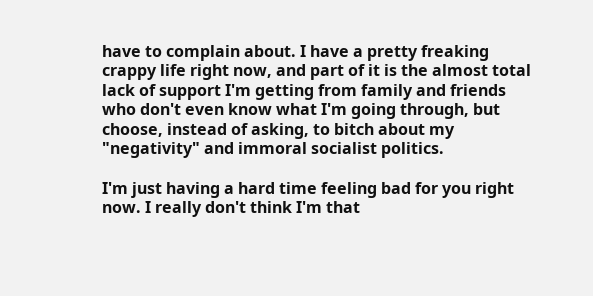have to complain about. I have a pretty freaking crappy life right now, and part of it is the almost total lack of support I'm getting from family and friends who don't even know what I'm going through, but choose, instead of asking, to bitch about my "negativity" and immoral socialist politics.

I'm just having a hard time feeling bad for you right now. I really don't think I'm that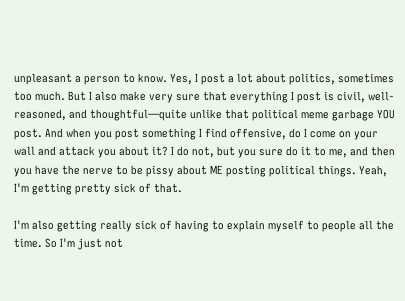unpleasant a person to know. Yes, I post a lot about politics, sometimes too much. But I also make very sure that everything I post is civil, well-reasoned, and thoughtful—quite unlike that political meme garbage YOU post. And when you post something I find offensive, do I come on your wall and attack you about it? I do not, but you sure do it to me, and then you have the nerve to be pissy about ME posting political things. Yeah, I'm getting pretty sick of that.

I'm also getting really sick of having to explain myself to people all the time. So I'm just not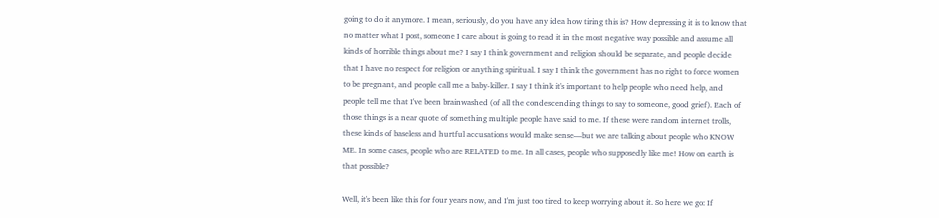going to do it anymore. I mean, seriously, do you have any idea how tiring this is? How depressing it is to know that no matter what I post, someone I care about is going to read it in the most negative way possible and assume all kinds of horrible things about me? I say I think government and religion should be separate, and people decide that I have no respect for religion or anything spiritual. I say I think the government has no right to force women to be pregnant, and people call me a baby-killer. I say I think it's important to help people who need help, and people tell me that I've been brainwashed (of all the condescending things to say to someone, good grief). Each of those things is a near quote of something multiple people have said to me. If these were random internet trolls, these kinds of baseless and hurtful accusations would make sense—but we are talking about people who KNOW ME. In some cases, people who are RELATED to me. In all cases, people who supposedly like me! How on earth is that possible?

Well, it's been like this for four years now, and I'm just too tired to keep worrying about it. So here we go: If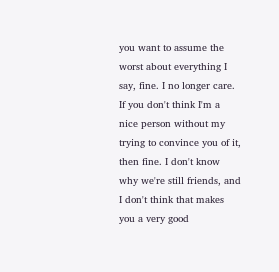you want to assume the worst about everything I say, fine. I no longer care. If you don't think I'm a nice person without my trying to convince you of it, then fine. I don't know why we're still friends, and I don't think that makes you a very good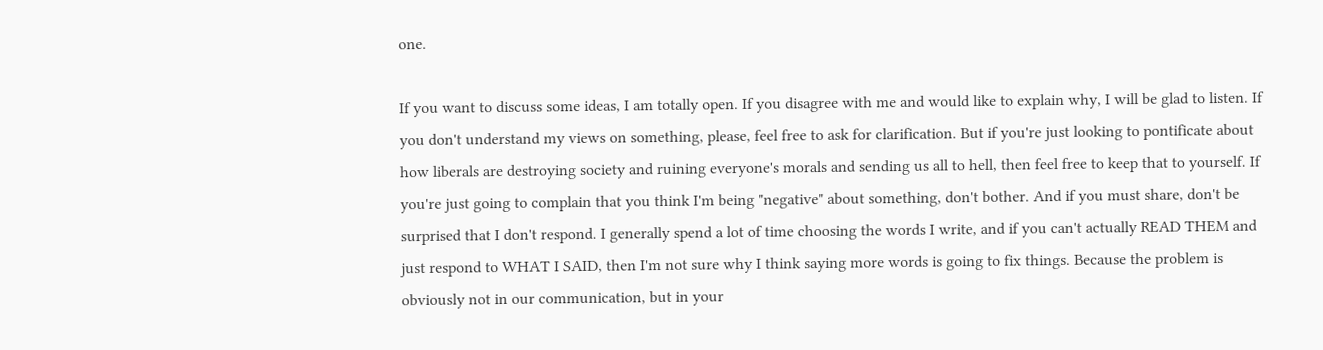one.

If you want to discuss some ideas, I am totally open. If you disagree with me and would like to explain why, I will be glad to listen. If you don't understand my views on something, please, feel free to ask for clarification. But if you're just looking to pontificate about how liberals are destroying society and ruining everyone's morals and sending us all to hell, then feel free to keep that to yourself. If you're just going to complain that you think I'm being "negative" about something, don't bother. And if you must share, don't be surprised that I don't respond. I generally spend a lot of time choosing the words I write, and if you can't actually READ THEM and just respond to WHAT I SAID, then I'm not sure why I think saying more words is going to fix things. Because the problem is obviously not in our communication, but in your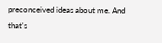preconceived ideas about me. And that's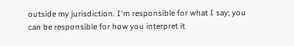outside my jurisdiction. I'm responsible for what I say; you can be responsible for how you interpret it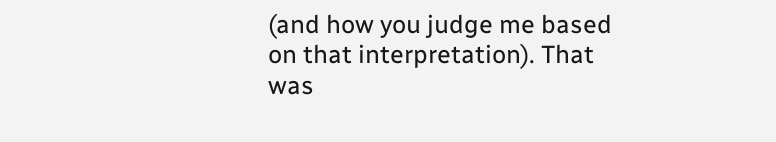(and how you judge me based on that interpretation). That was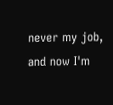never my job, and now I'm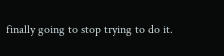finally going to stop trying to do it.